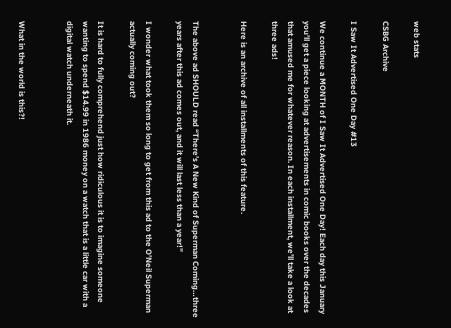web stats

CSBG Archive

I Saw It Advertised One Day #13

We continue a MONTH of I Saw It Advertised One Day! Each day this January you’ll get a piece looking at advertisements in comic books over the decades that amused me for whatever reason. In each installment, we’ll take a look at three ads!

Here is an archive of all installments of this feature.


The above ad SHOULD read “There’s A New Kind of Superman Coming…three years after this ad comes out, and it will last less than a year!”

I wonder what took them so long to get from this ad to the O’Neil Superman actually coming out?

It is hard to fully comprehend just how ridiculous it is to imagine someone wanting to spend $14.99 in 1986 money on a watch that is a little car with a digital watch underneath it.


What in the world is this?!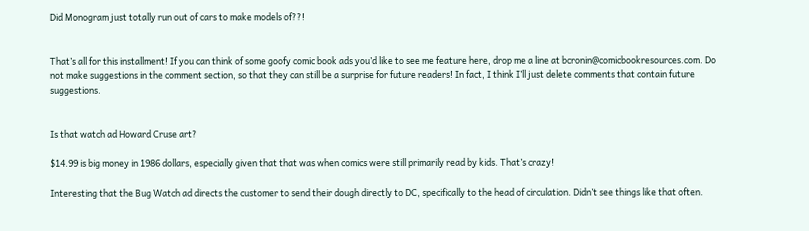Did Monogram just totally run out of cars to make models of??!


That’s all for this installment! If you can think of some goofy comic book ads you’d like to see me feature here, drop me a line at bcronin@comicbookresources.com. Do not make suggestions in the comment section, so that they can still be a surprise for future readers! In fact, I think I’ll just delete comments that contain future suggestions.


Is that watch ad Howard Cruse art?

$14.99 is big money in 1986 dollars, especially given that that was when comics were still primarily read by kids. That’s crazy!

Interesting that the Bug Watch ad directs the customer to send their dough directly to DC, specifically to the head of circulation. Didn’t see things like that often.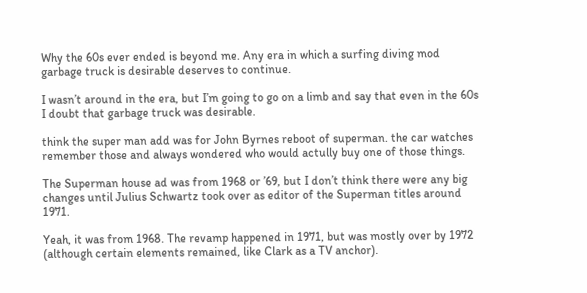Why the 60s ever ended is beyond me. Any era in which a surfing diving mod garbage truck is desirable deserves to continue.

I wasn’t around in the era, but I’m going to go on a limb and say that even in the 60s I doubt that garbage truck was desirable.

think the super man add was for John Byrnes reboot of superman. the car watches remember those and always wondered who would actully buy one of those things.

The Superman house ad was from 1968 or ’69, but I don’t think there were any big changes until Julius Schwartz took over as editor of the Superman titles around 1971.

Yeah, it was from 1968. The revamp happened in 1971, but was mostly over by 1972 (although certain elements remained, like Clark as a TV anchor).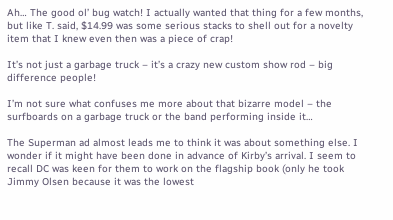Ah… The good ol’ bug watch! I actually wanted that thing for a few months, but like T. said, $14.99 was some serious stacks to shell out for a novelty item that I knew even then was a piece of crap!

It’s not just a garbage truck – it’s a crazy new custom show rod – big difference people!

I’m not sure what confuses me more about that bizarre model – the surfboards on a garbage truck or the band performing inside it…

The Superman ad almost leads me to think it was about something else. I wonder if it might have been done in advance of Kirby’s arrival. I seem to recall DC was keen for them to work on the flagship book (only he took Jimmy Olsen because it was the lowest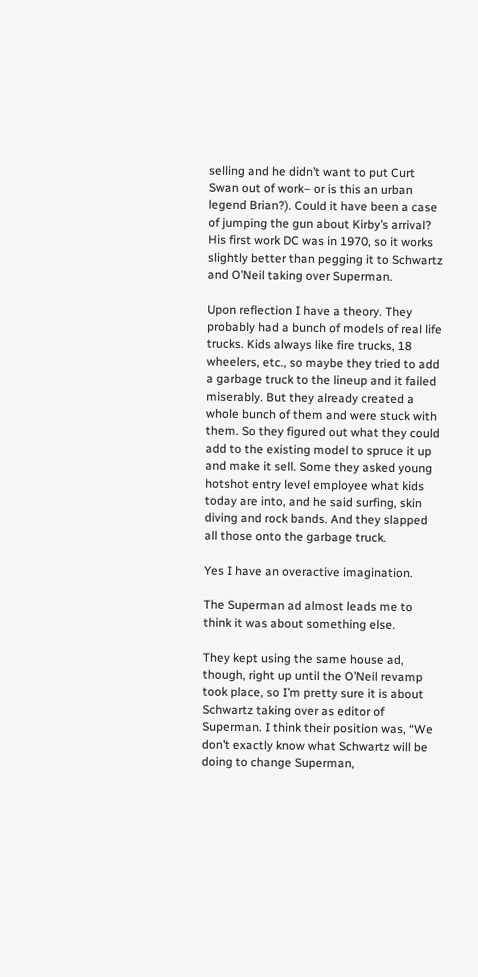selling and he didn’t want to put Curt Swan out of work– or is this an urban legend Brian?). Could it have been a case of jumping the gun about Kirby’s arrival? His first work DC was in 1970, so it works slightly better than pegging it to Schwartz and O’Neil taking over Superman.

Upon reflection I have a theory. They probably had a bunch of models of real life trucks. Kids always like fire trucks, 18 wheelers, etc., so maybe they tried to add a garbage truck to the lineup and it failed miserably. But they already created a whole bunch of them and were stuck with them. So they figured out what they could add to the existing model to spruce it up and make it sell. Some they asked young hotshot entry level employee what kids today are into, and he said surfing, skin diving and rock bands. And they slapped all those onto the garbage truck.

Yes I have an overactive imagination.

The Superman ad almost leads me to think it was about something else.

They kept using the same house ad, though, right up until the O’Neil revamp took place, so I’m pretty sure it is about Schwartz taking over as editor of Superman. I think their position was, “We don’t exactly know what Schwartz will be doing to change Superman,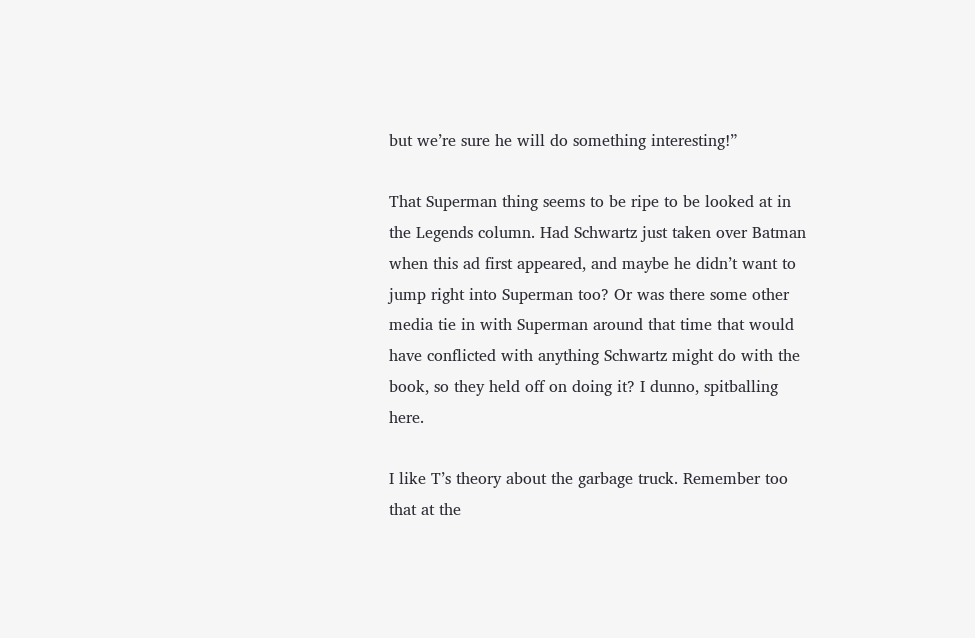but we’re sure he will do something interesting!”

That Superman thing seems to be ripe to be looked at in the Legends column. Had Schwartz just taken over Batman when this ad first appeared, and maybe he didn’t want to jump right into Superman too? Or was there some other media tie in with Superman around that time that would have conflicted with anything Schwartz might do with the book, so they held off on doing it? I dunno, spitballing here.

I like T’s theory about the garbage truck. Remember too that at the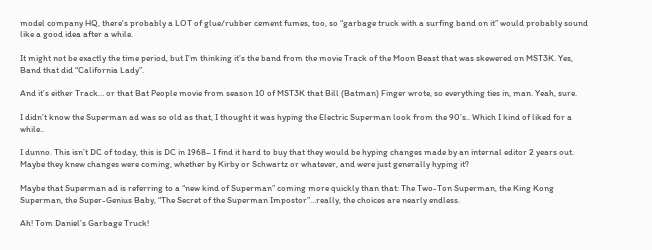model company HQ, there’s probably a LOT of glue/rubber cement fumes, too, so “garbage truck with a surfing band on it” would probably sound like a good idea after a while.

It might not be exactly the time period, but I’m thinking it’s the band from the movie Track of the Moon Beast that was skewered on MST3K. Yes, Band that did “California Lady”.

And it’s either Track… or that Bat People movie from season 10 of MST3K that Bill (Batman) Finger wrote, so everything ties in, man. Yeah, sure.

I didn’t know the Superman ad was so old as that, I thought it was hyping the Electric Superman look from the 90’s.. Which I kind of liked for a while..

I dunno. This isn’t DC of today, this is DC in 1968– I find it hard to buy that they would be hyping changes made by an internal editor 2 years out. Maybe they knew changes were coming, whether by Kirby or Schwartz or whatever, and were just generally hyping it?

Maybe that Superman ad is referring to a “new kind of Superman” coming more quickly than that: The Two-Ton Superman, the King Kong Superman, the Super-Genius Baby, “The Secret of the Superman Impostor”…really, the choices are nearly endless.

Ah! Tom Daniel’s Garbage Truck!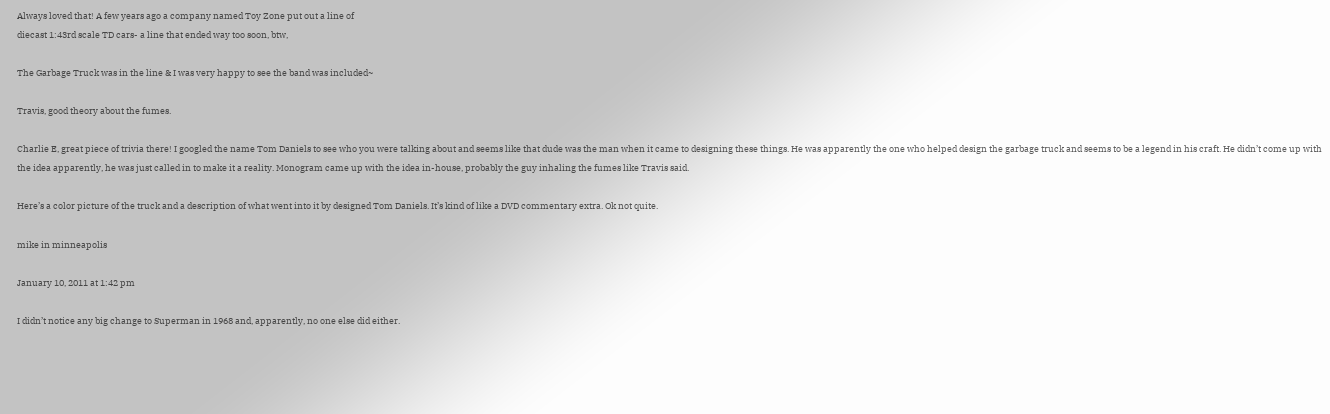Always loved that! A few years ago a company named Toy Zone put out a line of
diecast 1:43rd scale TD cars- a line that ended way too soon, btw,

The Garbage Truck was in the line & I was very happy to see the band was included~

Travis, good theory about the fumes.

Charlie E, great piece of trivia there! I googled the name Tom Daniels to see who you were talking about and seems like that dude was the man when it came to designing these things. He was apparently the one who helped design the garbage truck and seems to be a legend in his craft. He didn’t come up with the idea apparently, he was just called in to make it a reality. Monogram came up with the idea in-house, probably the guy inhaling the fumes like Travis said.

Here’s a color picture of the truck and a description of what went into it by designed Tom Daniels. It’s kind of like a DVD commentary extra. Ok not quite.

mike in minneapolis

January 10, 2011 at 1:42 pm

I didn’t notice any big change to Superman in 1968 and, apparently, no one else did either.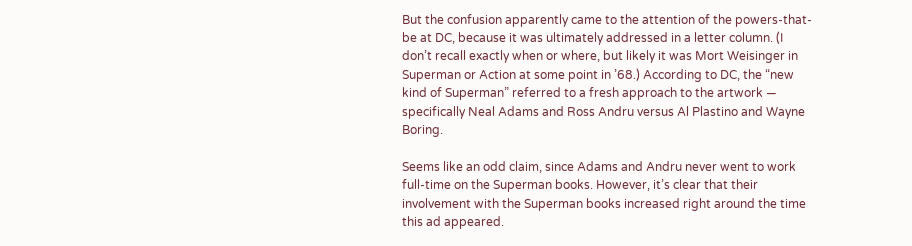But the confusion apparently came to the attention of the powers-that-be at DC, because it was ultimately addressed in a letter column. (I don’t recall exactly when or where, but likely it was Mort Weisinger in Superman or Action at some point in ’68.) According to DC, the “new kind of Superman” referred to a fresh approach to the artwork — specifically Neal Adams and Ross Andru versus Al Plastino and Wayne Boring.

Seems like an odd claim, since Adams and Andru never went to work full-time on the Superman books. However, it’s clear that their involvement with the Superman books increased right around the time this ad appeared.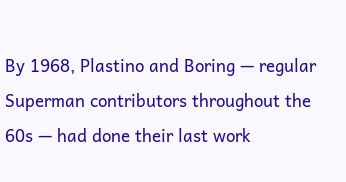By 1968, Plastino and Boring — regular Superman contributors throughout the 60s — had done their last work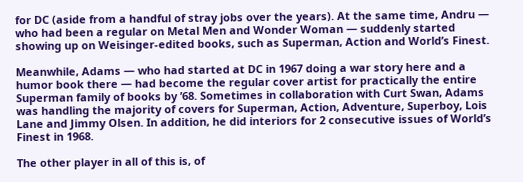for DC (aside from a handful of stray jobs over the years). At the same time, Andru — who had been a regular on Metal Men and Wonder Woman — suddenly started showing up on Weisinger-edited books, such as Superman, Action and World’s Finest.

Meanwhile, Adams — who had started at DC in 1967 doing a war story here and a humor book there — had become the regular cover artist for practically the entire Superman family of books by ’68. Sometimes in collaboration with Curt Swan, Adams was handling the majority of covers for Superman, Action, Adventure, Superboy, Lois Lane and Jimmy Olsen. In addition, he did interiors for 2 consecutive issues of World’s Finest in 1968.

The other player in all of this is, of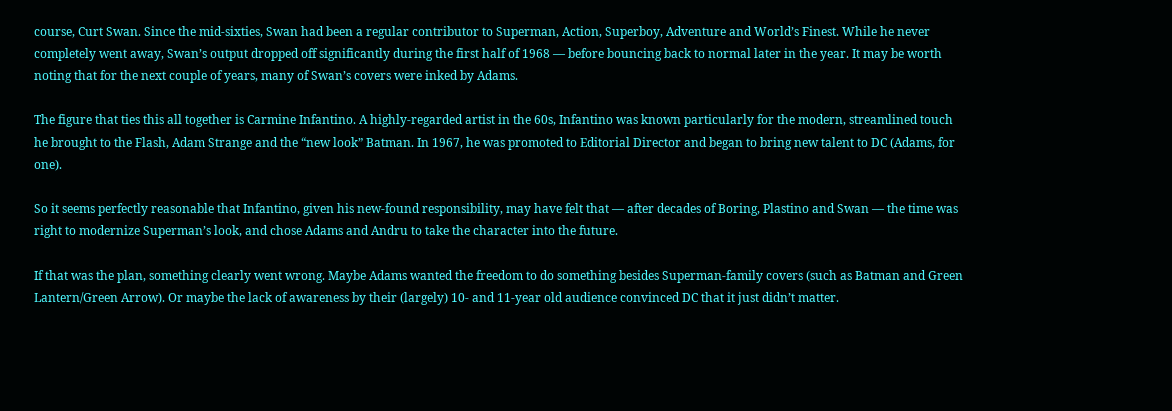course, Curt Swan. Since the mid-sixties, Swan had been a regular contributor to Superman, Action, Superboy, Adventure and World’s Finest. While he never completely went away, Swan’s output dropped off significantly during the first half of 1968 — before bouncing back to normal later in the year. It may be worth noting that for the next couple of years, many of Swan’s covers were inked by Adams.

The figure that ties this all together is Carmine Infantino. A highly-regarded artist in the 60s, Infantino was known particularly for the modern, streamlined touch he brought to the Flash, Adam Strange and the “new look” Batman. In 1967, he was promoted to Editorial Director and began to bring new talent to DC (Adams, for one).

So it seems perfectly reasonable that Infantino, given his new-found responsibility, may have felt that — after decades of Boring, Plastino and Swan — the time was right to modernize Superman’s look, and chose Adams and Andru to take the character into the future.

If that was the plan, something clearly went wrong. Maybe Adams wanted the freedom to do something besides Superman-family covers (such as Batman and Green Lantern/Green Arrow). Or maybe the lack of awareness by their (largely) 10- and 11-year old audience convinced DC that it just didn’t matter.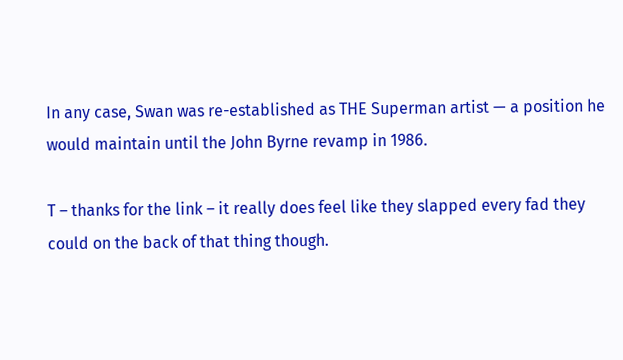In any case, Swan was re-established as THE Superman artist — a position he would maintain until the John Byrne revamp in 1986.

T – thanks for the link – it really does feel like they slapped every fad they could on the back of that thing though.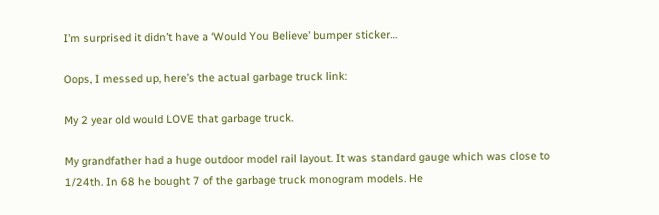I’m surprised it didn’t have a ‘Would You Believe’ bumper sticker…

Oops, I messed up, here’s the actual garbage truck link:

My 2 year old would LOVE that garbage truck.

My grandfather had a huge outdoor model rail layout. It was standard gauge which was close to 1/24th. In 68 he bought 7 of the garbage truck monogram models. He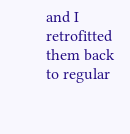and I retrofitted them back to regular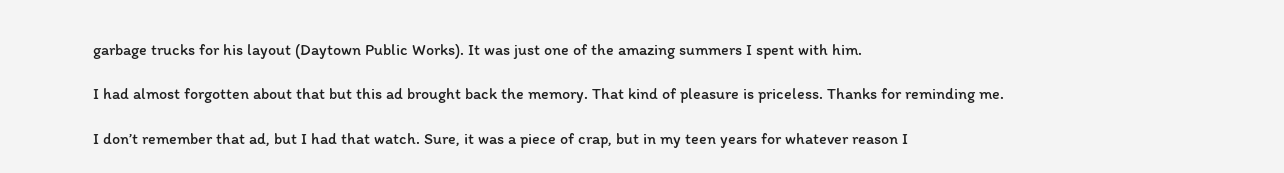garbage trucks for his layout (Daytown Public Works). It was just one of the amazing summers I spent with him.

I had almost forgotten about that but this ad brought back the memory. That kind of pleasure is priceless. Thanks for reminding me.

I don’t remember that ad, but I had that watch. Sure, it was a piece of crap, but in my teen years for whatever reason I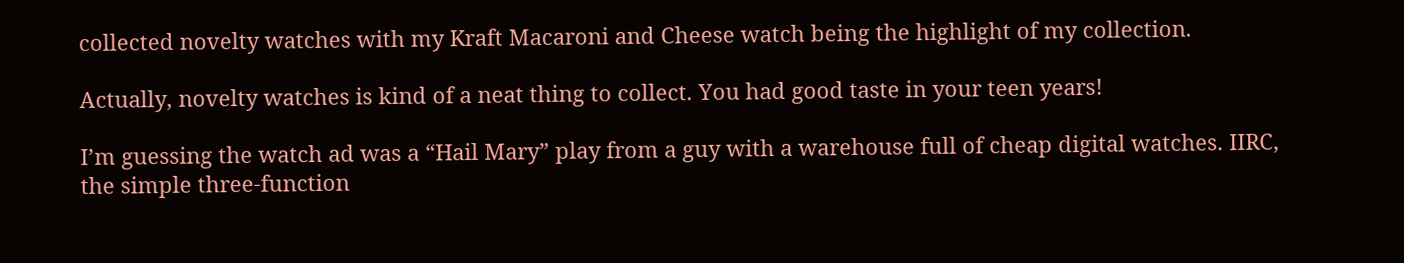collected novelty watches with my Kraft Macaroni and Cheese watch being the highlight of my collection.

Actually, novelty watches is kind of a neat thing to collect. You had good taste in your teen years!

I’m guessing the watch ad was a “Hail Mary” play from a guy with a warehouse full of cheap digital watches. IIRC, the simple three-function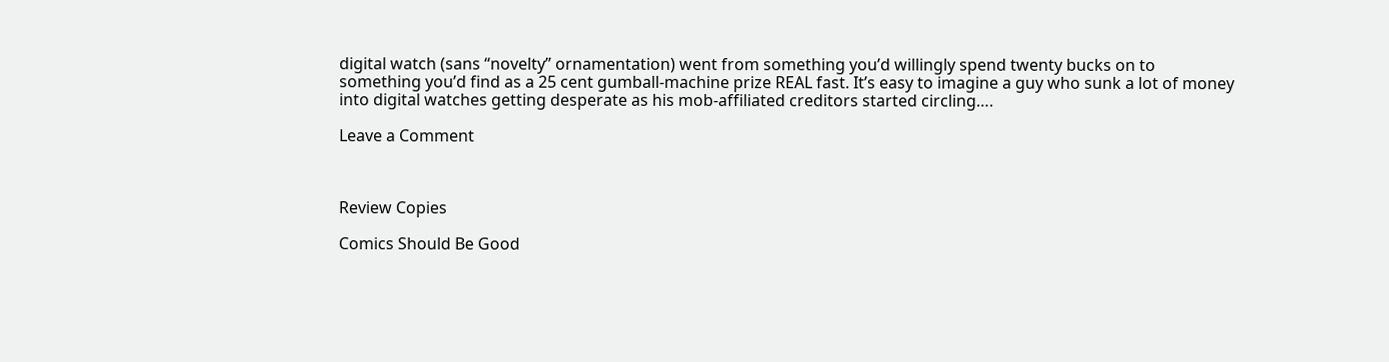digital watch (sans “novelty” ornamentation) went from something you’d willingly spend twenty bucks on to something you’d find as a 25 cent gumball-machine prize REAL fast. It’s easy to imagine a guy who sunk a lot of money into digital watches getting desperate as his mob-affiliated creditors started circling….

Leave a Comment



Review Copies

Comics Should Be Good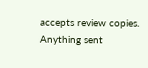accepts review copies. Anything sent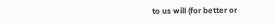to us will (for better or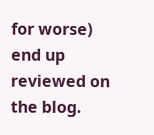for worse) end up reviewed on the blog.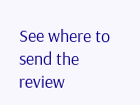See where to send the review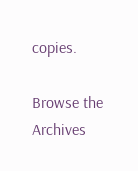copies.

Browse the Archives